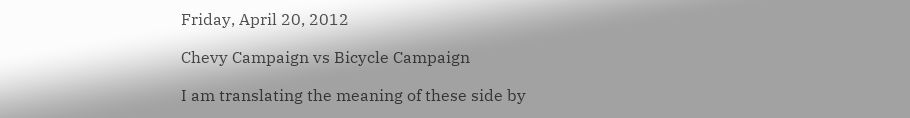Friday, April 20, 2012

Chevy Campaign vs Bicycle Campaign

I am translating the meaning of these side by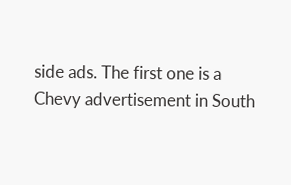side ads. The first one is a Chevy advertisement in South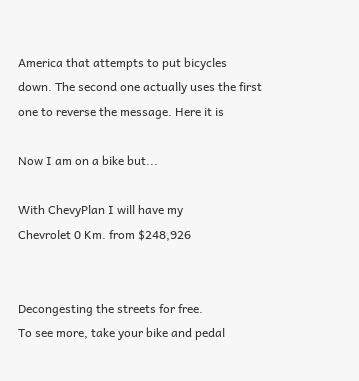America that attempts to put bicycles down. The second one actually uses the first one to reverse the message. Here it is

Now I am on a bike but...

With ChevyPlan I will have my
Chevrolet 0 Km. from $248,926


Decongesting the streets for free.
To see more, take your bike and pedal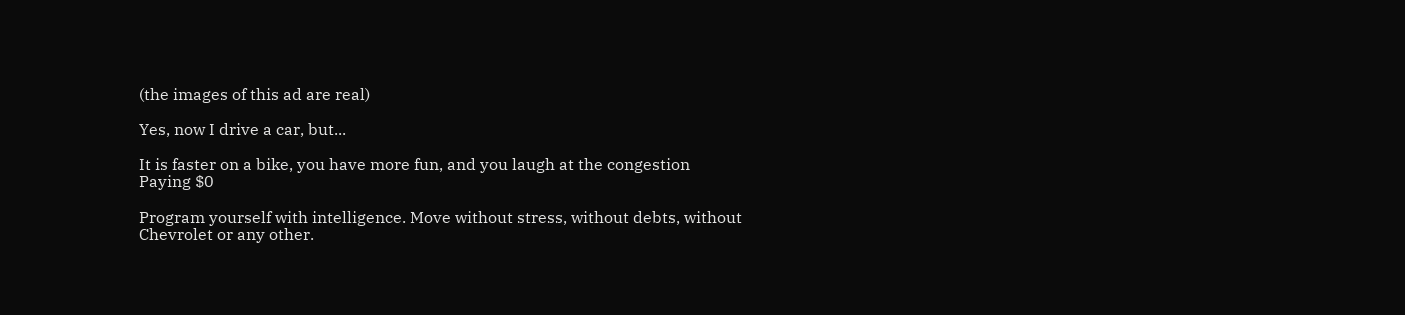(the images of this ad are real)

Yes, now I drive a car, but...

It is faster on a bike, you have more fun, and you laugh at the congestion
Paying $0

Program yourself with intelligence. Move without stress, without debts, without Chevrolet or any other.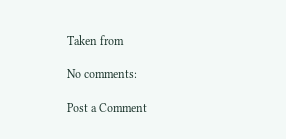Taken from

No comments:

Post a Comment